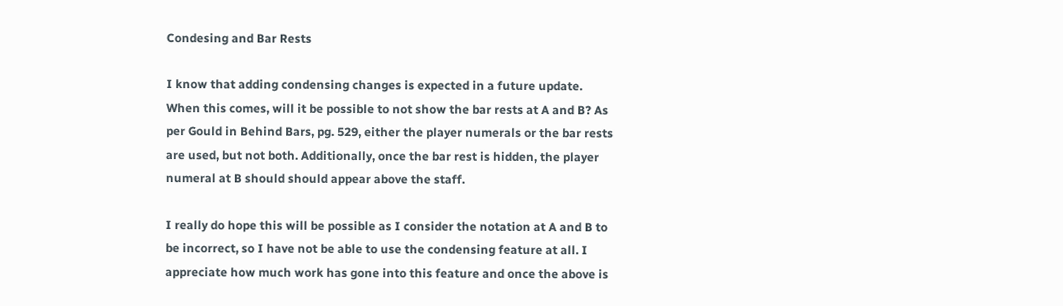Condesing and Bar Rests

I know that adding condensing changes is expected in a future update. When this comes, will it be possible to not show the bar rests at A and B? As per Gould in Behind Bars, pg. 529, either the player numerals or the bar rests are used, but not both. Additionally, once the bar rest is hidden, the player numeral at B should should appear above the staff.

I really do hope this will be possible as I consider the notation at A and B to be incorrect, so I have not be able to use the condensing feature at all. I appreciate how much work has gone into this feature and once the above is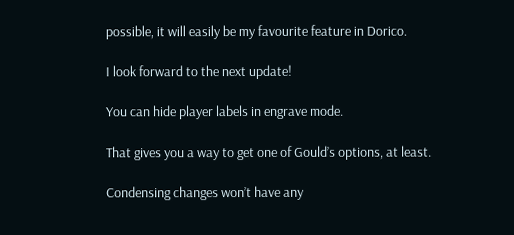possible, it will easily be my favourite feature in Dorico.

I look forward to the next update!

You can hide player labels in engrave mode.

That gives you a way to get one of Gould’s options, at least.

Condensing changes won’t have any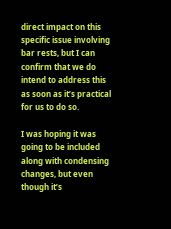direct impact on this specific issue involving bar rests, but I can confirm that we do intend to address this as soon as it’s practical for us to do so.

I was hoping it was going to be included along with condensing changes, but even though it’s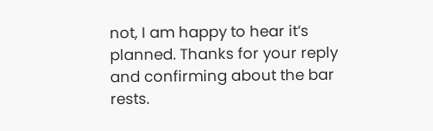not, I am happy to hear it’s planned. Thanks for your reply and confirming about the bar rests.